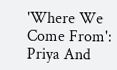'Where We Come From': Priya And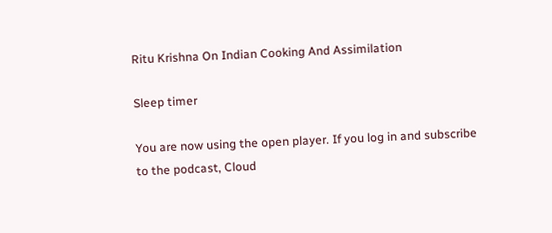Ritu Krishna On Indian Cooking And Assimilation

Sleep timer

You are now using the open player. If you log in and subscribe to the podcast, Cloud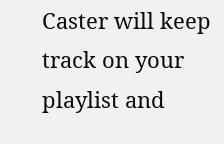Caster will keep track on your playlist and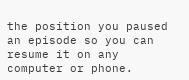the position you paused an episode so you can resume it on any computer or phone.